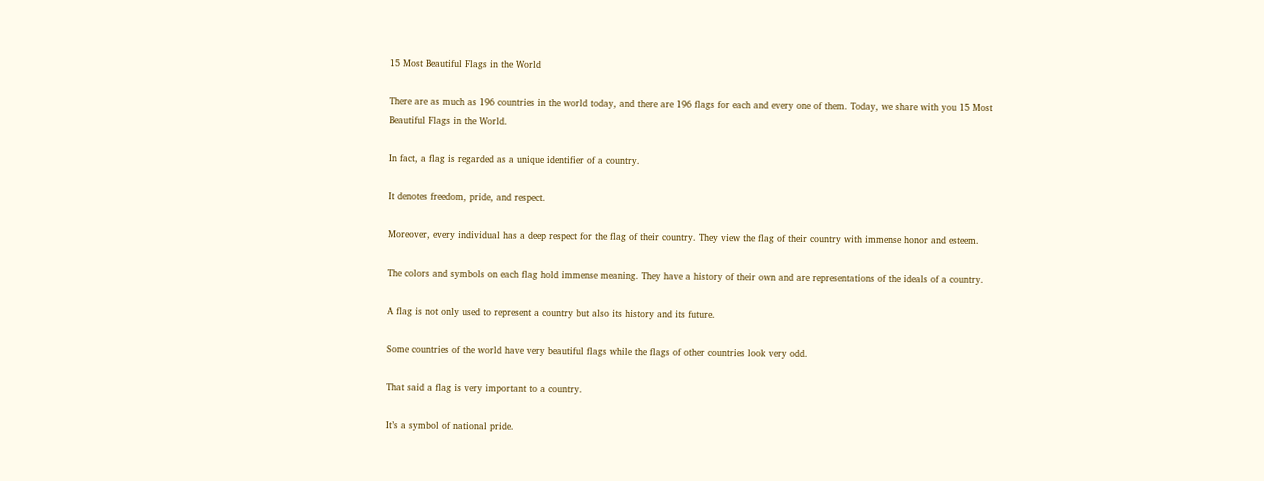15 Most Beautiful Flags in the World

There are as much as 196 countries in the world today, and there are 196 flags for each and every one of them. Today, we share with you 15 Most Beautiful Flags in the World.

In fact, a flag is regarded as a unique identifier of a country.

It denotes freedom, pride, and respect.

Moreover, every individual has a deep respect for the flag of their country. They view the flag of their country with immense honor and esteem.

The colors and symbols on each flag hold immense meaning. They have a history of their own and are representations of the ideals of a country.

A flag is not only used to represent a country but also its history and its future.

Some countries of the world have very beautiful flags while the flags of other countries look very odd.

That said a flag is very important to a country.

It’s a symbol of national pride.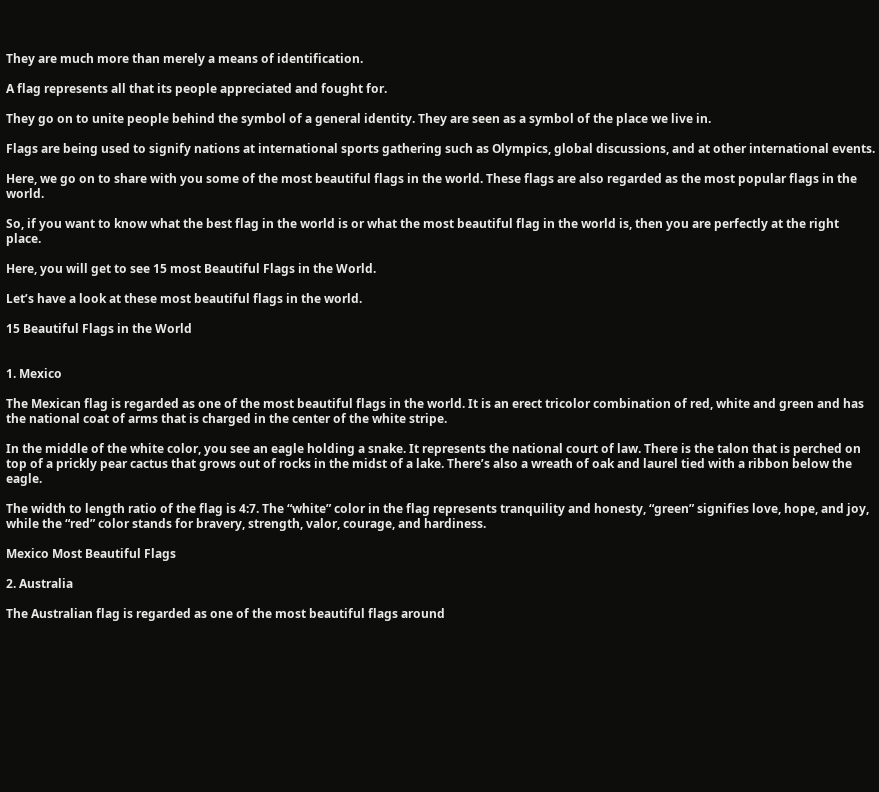They are much more than merely a means of identification.

A flag represents all that its people appreciated and fought for.

They go on to unite people behind the symbol of a general identity. They are seen as a symbol of the place we live in.

Flags are being used to signify nations at international sports gathering such as Olympics, global discussions, and at other international events.

Here, we go on to share with you some of the most beautiful flags in the world. These flags are also regarded as the most popular flags in the world.

So, if you want to know what the best flag in the world is or what the most beautiful flag in the world is, then you are perfectly at the right place.

Here, you will get to see 15 most Beautiful Flags in the World.

Let’s have a look at these most beautiful flags in the world.

15 Beautiful Flags in the World


1. Mexico

The Mexican flag is regarded as one of the most beautiful flags in the world. It is an erect tricolor combination of red, white and green and has the national coat of arms that is charged in the center of the white stripe.

In the middle of the white color, you see an eagle holding a snake. It represents the national court of law. There is the talon that is perched on top of a prickly pear cactus that grows out of rocks in the midst of a lake. There’s also a wreath of oak and laurel tied with a ribbon below the eagle.

The width to length ratio of the flag is 4:7. The “white” color in the flag represents tranquility and honesty, “green” signifies love, hope, and joy, while the “red” color stands for bravery, strength, valor, courage, and hardiness.

Mexico Most Beautiful Flags

2. Australia

The Australian flag is regarded as one of the most beautiful flags around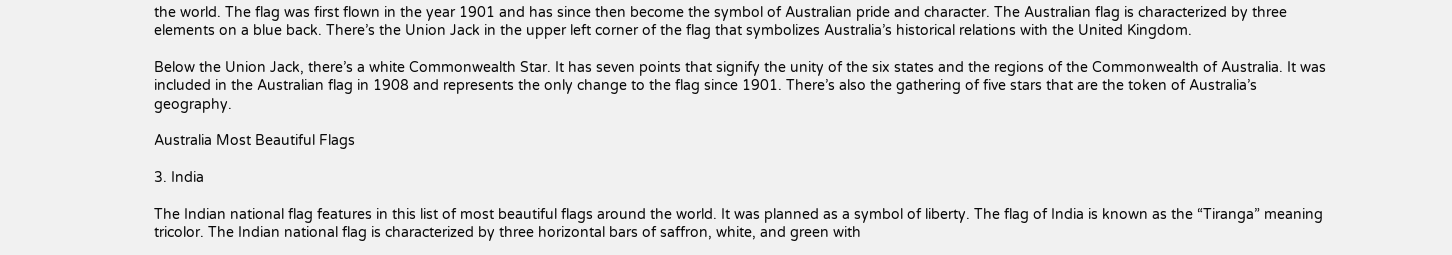the world. The flag was first flown in the year 1901 and has since then become the symbol of Australian pride and character. The Australian flag is characterized by three elements on a blue back. There’s the Union Jack in the upper left corner of the flag that symbolizes Australia’s historical relations with the United Kingdom.

Below the Union Jack, there’s a white Commonwealth Star. It has seven points that signify the unity of the six states and the regions of the Commonwealth of Australia. It was included in the Australian flag in 1908 and represents the only change to the flag since 1901. There’s also the gathering of five stars that are the token of Australia’s geography.

Australia Most Beautiful Flags

3. India

The Indian national flag features in this list of most beautiful flags around the world. It was planned as a symbol of liberty. The flag of India is known as the “Tiranga” meaning tricolor. The Indian national flag is characterized by three horizontal bars of saffron, white, and green with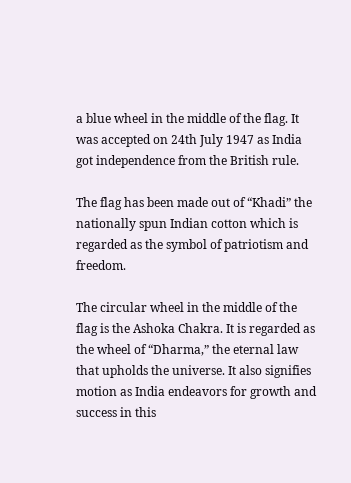a blue wheel in the middle of the flag. It was accepted on 24th July 1947 as India got independence from the British rule.

The flag has been made out of “Khadi” the nationally spun Indian cotton which is regarded as the symbol of patriotism and freedom.

The circular wheel in the middle of the flag is the Ashoka Chakra. It is regarded as the wheel of “Dharma,” the eternal law that upholds the universe. It also signifies motion as India endeavors for growth and success in this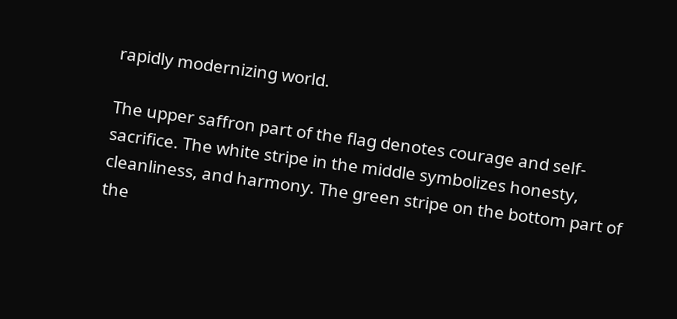rapidly modernizing world.

The upper saffron part of the flag denotes courage and self-sacrifice. The white stripe in the middle symbolizes honesty, cleanliness, and harmony. The green stripe on the bottom part of the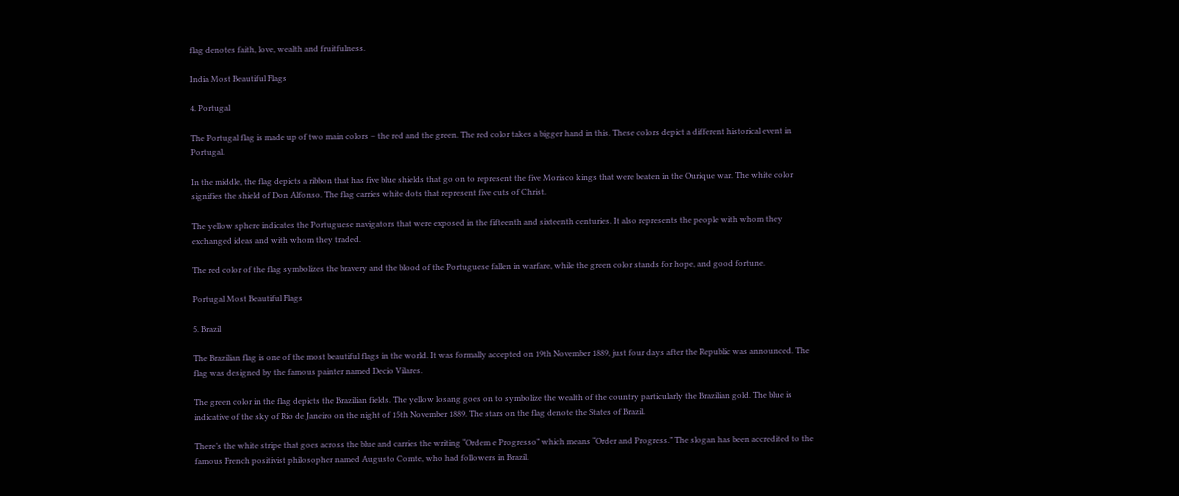flag denotes faith, love, wealth and fruitfulness.

India Most Beautiful Flags

4. Portugal

The Portugal flag is made up of two main colors – the red and the green. The red color takes a bigger hand in this. These colors depict a different historical event in Portugal.

In the middle, the flag depicts a ribbon that has five blue shields that go on to represent the five Morisco kings that were beaten in the Ourique war. The white color signifies the shield of Don Alfonso. The flag carries white dots that represent five cuts of Christ.

The yellow sphere indicates the Portuguese navigators that were exposed in the fifteenth and sixteenth centuries. It also represents the people with whom they exchanged ideas and with whom they traded.

The red color of the flag symbolizes the bravery and the blood of the Portuguese fallen in warfare, while the green color stands for hope, and good fortune.

Portugal Most Beautiful Flags

5. Brazil

The Brazilian flag is one of the most beautiful flags in the world. It was formally accepted on 19th November 1889, just four days after the Republic was announced. The flag was designed by the famous painter named Decio Vilares.

The green color in the flag depicts the Brazilian fields. The yellow losang goes on to symbolize the wealth of the country particularly the Brazilian gold. The blue is indicative of the sky of Rio de Janeiro on the night of 15th November 1889. The stars on the flag denote the States of Brazil.

There’s the white stripe that goes across the blue and carries the writing “Ordem e Progresso” which means “Order and Progress.” The slogan has been accredited to the famous French positivist philosopher named Augusto Comte, who had followers in Brazil.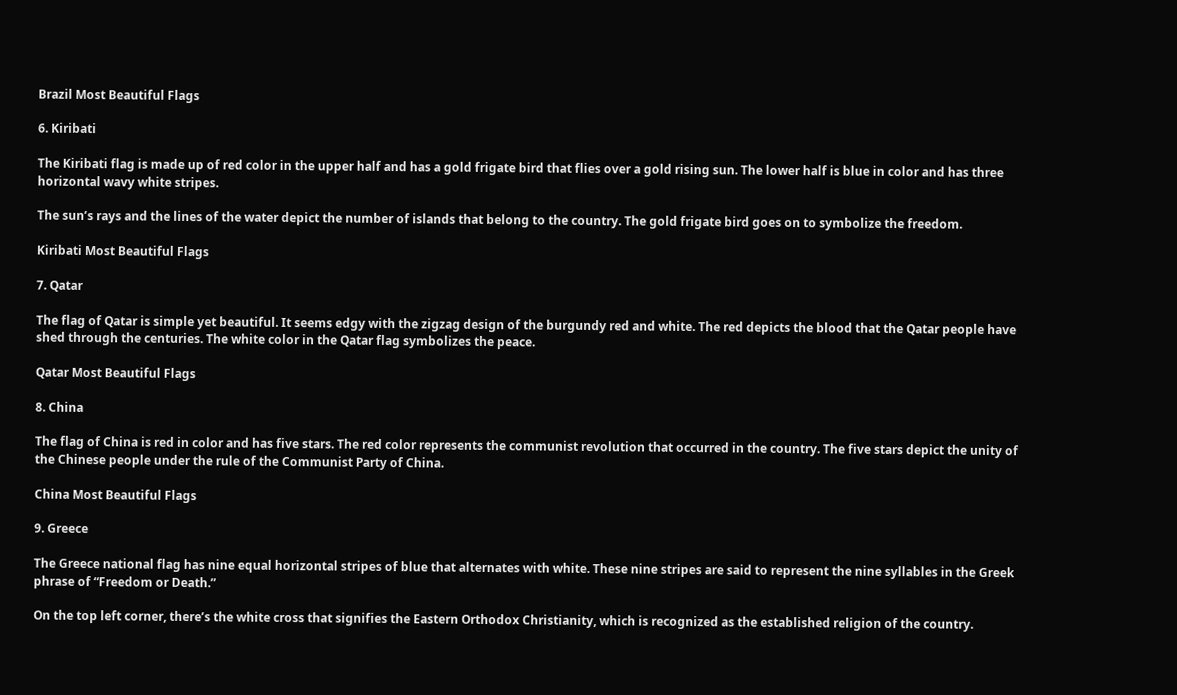Brazil Most Beautiful Flags

6. Kiribati

The Kiribati flag is made up of red color in the upper half and has a gold frigate bird that flies over a gold rising sun. The lower half is blue in color and has three horizontal wavy white stripes.

The sun’s rays and the lines of the water depict the number of islands that belong to the country. The gold frigate bird goes on to symbolize the freedom.

Kiribati Most Beautiful Flags

7. Qatar

The flag of Qatar is simple yet beautiful. It seems edgy with the zigzag design of the burgundy red and white. The red depicts the blood that the Qatar people have shed through the centuries. The white color in the Qatar flag symbolizes the peace.

Qatar Most Beautiful Flags

8. China

The flag of China is red in color and has five stars. The red color represents the communist revolution that occurred in the country. The five stars depict the unity of the Chinese people under the rule of the Communist Party of China.

China Most Beautiful Flags

9. Greece

The Greece national flag has nine equal horizontal stripes of blue that alternates with white. These nine stripes are said to represent the nine syllables in the Greek phrase of “Freedom or Death.”

On the top left corner, there’s the white cross that signifies the Eastern Orthodox Christianity, which is recognized as the established religion of the country.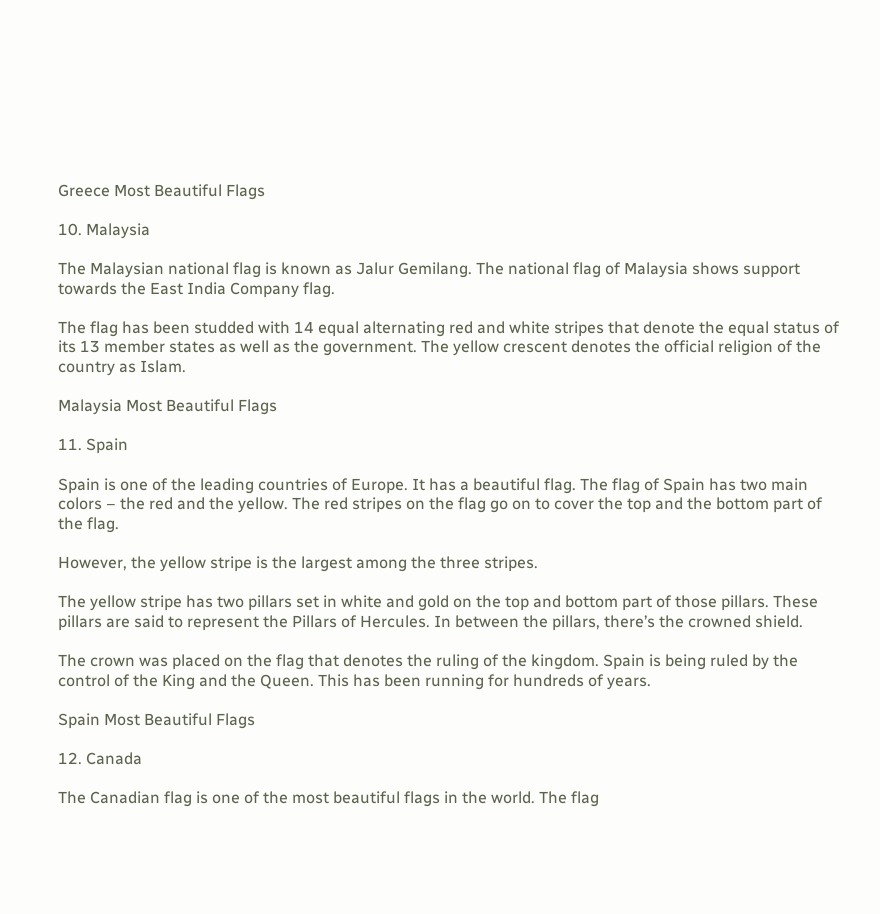Greece Most Beautiful Flags

10. Malaysia

The Malaysian national flag is known as Jalur Gemilang. The national flag of Malaysia shows support towards the East India Company flag.

The flag has been studded with 14 equal alternating red and white stripes that denote the equal status of its 13 member states as well as the government. The yellow crescent denotes the official religion of the country as Islam.

Malaysia Most Beautiful Flags

11. Spain

Spain is one of the leading countries of Europe. It has a beautiful flag. The flag of Spain has two main colors – the red and the yellow. The red stripes on the flag go on to cover the top and the bottom part of the flag.

However, the yellow stripe is the largest among the three stripes.

The yellow stripe has two pillars set in white and gold on the top and bottom part of those pillars. These pillars are said to represent the Pillars of Hercules. In between the pillars, there’s the crowned shield.

The crown was placed on the flag that denotes the ruling of the kingdom. Spain is being ruled by the control of the King and the Queen. This has been running for hundreds of years.

Spain Most Beautiful Flags

12. Canada

The Canadian flag is one of the most beautiful flags in the world. The flag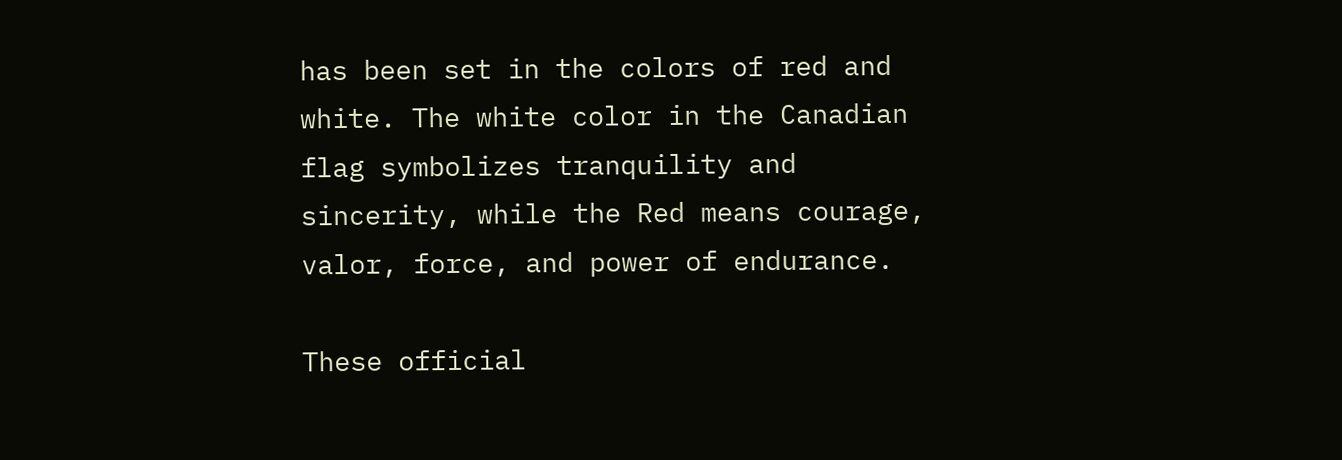has been set in the colors of red and white. The white color in the Canadian flag symbolizes tranquility and sincerity, while the Red means courage, valor, force, and power of endurance.

These official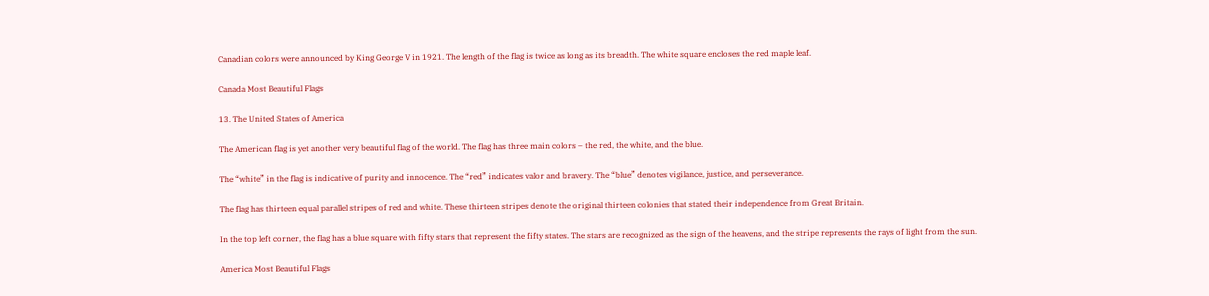Canadian colors were announced by King George V in 1921. The length of the flag is twice as long as its breadth. The white square encloses the red maple leaf.

Canada Most Beautiful Flags

13. The United States of America

The American flag is yet another very beautiful flag of the world. The flag has three main colors – the red, the white, and the blue.

The “white” in the flag is indicative of purity and innocence. The “red” indicates valor and bravery. The “blue” denotes vigilance, justice, and perseverance.

The flag has thirteen equal parallel stripes of red and white. These thirteen stripes denote the original thirteen colonies that stated their independence from Great Britain.

In the top left corner, the flag has a blue square with fifty stars that represent the fifty states. The stars are recognized as the sign of the heavens, and the stripe represents the rays of light from the sun.

America Most Beautiful Flags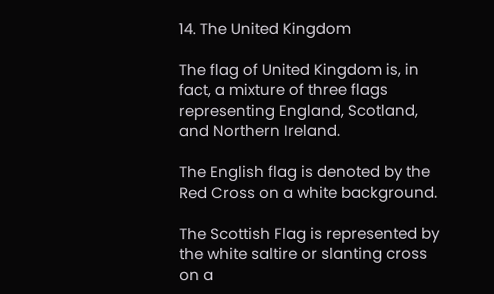14. The United Kingdom

The flag of United Kingdom is, in fact, a mixture of three flags representing England, Scotland, and Northern Ireland.

The English flag is denoted by the Red Cross on a white background.

The Scottish Flag is represented by the white saltire or slanting cross on a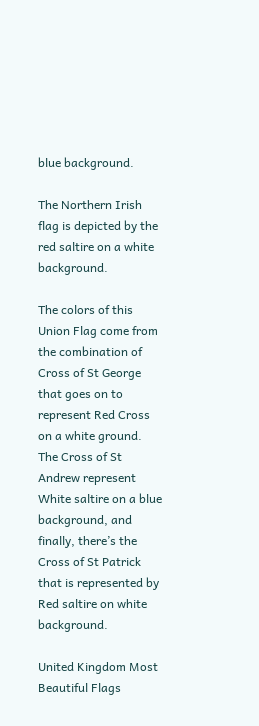blue background.

The Northern Irish flag is depicted by the red saltire on a white background.

The colors of this Union Flag come from the combination of Cross of St George that goes on to represent Red Cross on a white ground. The Cross of St Andrew represent White saltire on a blue background, and finally, there’s the Cross of St Patrick that is represented by Red saltire on white background.

United Kingdom Most Beautiful Flags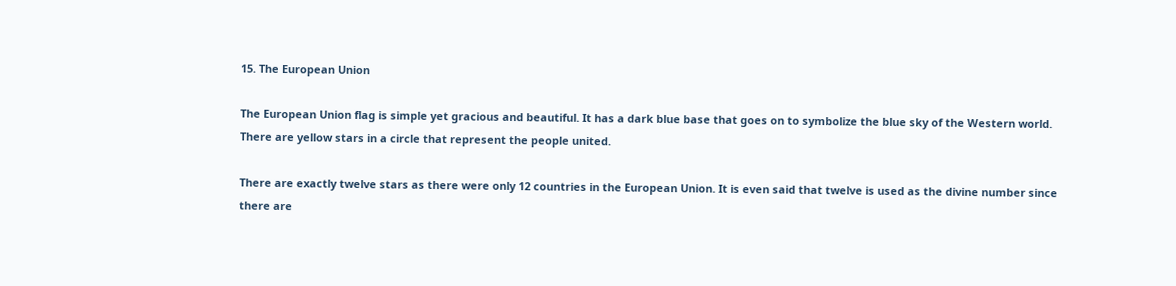15. The European Union

The European Union flag is simple yet gracious and beautiful. It has a dark blue base that goes on to symbolize the blue sky of the Western world. There are yellow stars in a circle that represent the people united.

There are exactly twelve stars as there were only 12 countries in the European Union. It is even said that twelve is used as the divine number since there are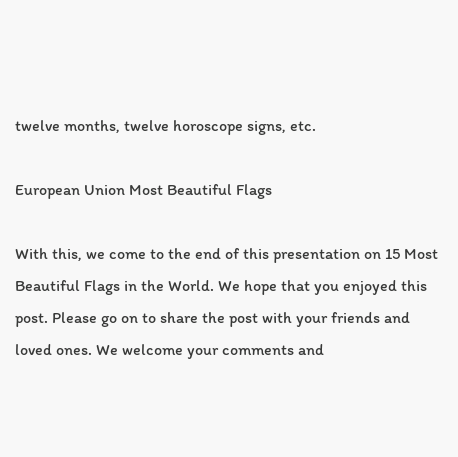twelve months, twelve horoscope signs, etc.

European Union Most Beautiful Flags

With this, we come to the end of this presentation on 15 Most Beautiful Flags in the World. We hope that you enjoyed this post. Please go on to share the post with your friends and loved ones. We welcome your comments and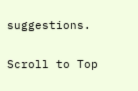suggestions.

Scroll to Top